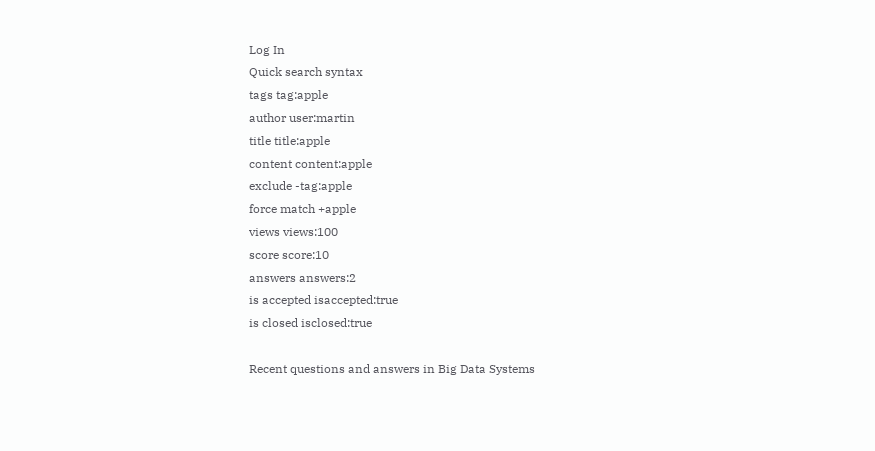Log In
Quick search syntax
tags tag:apple
author user:martin
title title:apple
content content:apple
exclude -tag:apple
force match +apple
views views:100
score score:10
answers answers:2
is accepted isaccepted:true
is closed isclosed:true

Recent questions and answers in Big Data Systems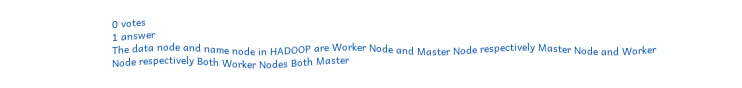0 votes
1 answer
The data node and name node in HADOOP are Worker Node and Master Node respectively Master Node and Worker Node respectively Both Worker Nodes Both Master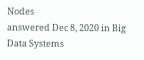Nodes
answered Dec 8, 2020 in Big Data Systems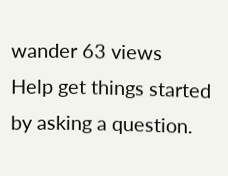wander 63 views
Help get things started by asking a question.